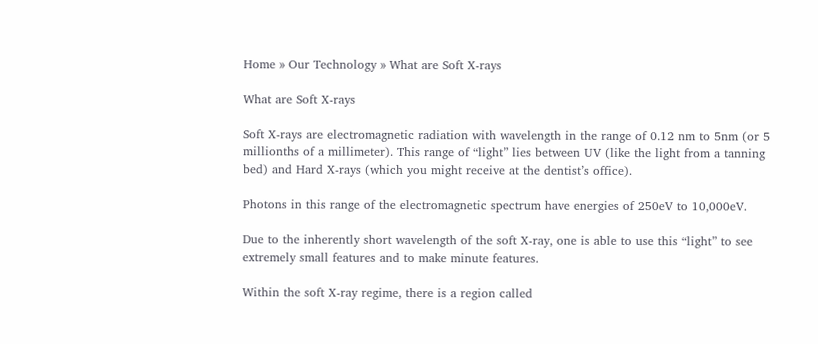Home » Our Technology » What are Soft X-rays

What are Soft X-rays

Soft X-rays are electromagnetic radiation with wavelength in the range of 0.12 nm to 5nm (or 5 millionths of a millimeter). This range of “light” lies between UV (like the light from a tanning bed) and Hard X-rays (which you might receive at the dentist’s office).

Photons in this range of the electromagnetic spectrum have energies of 250eV to 10,000eV.

Due to the inherently short wavelength of the soft X-ray, one is able to use this “light” to see extremely small features and to make minute features.

Within the soft X-ray regime, there is a region called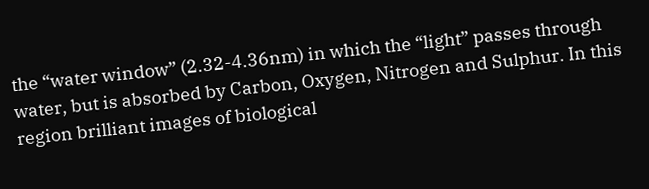the “water window” (2.32-4.36nm) in which the “light” passes through water, but is absorbed by Carbon, Oxygen, Nitrogen and Sulphur. In this region brilliant images of biological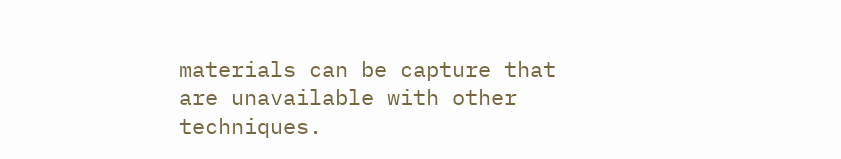materials can be capture that are unavailable with other techniques.